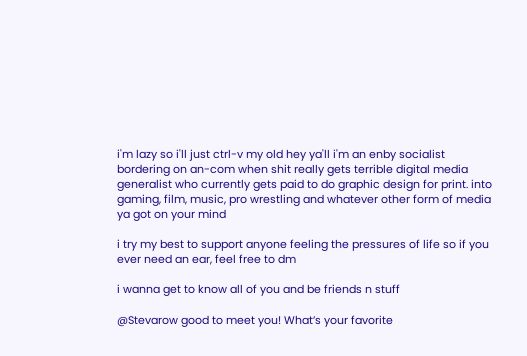i'm lazy so i'll just ctrl-v my old hey ya'll i'm an enby socialist bordering on an-com when shit really gets terrible digital media generalist who currently gets paid to do graphic design for print. into gaming, film, music, pro wrestling and whatever other form of media ya got on your mind

i try my best to support anyone feeling the pressures of life so if you ever need an ear, feel free to dm

i wanna get to know all of you and be friends n stuff

@Stevarow good to meet you! What’s your favorite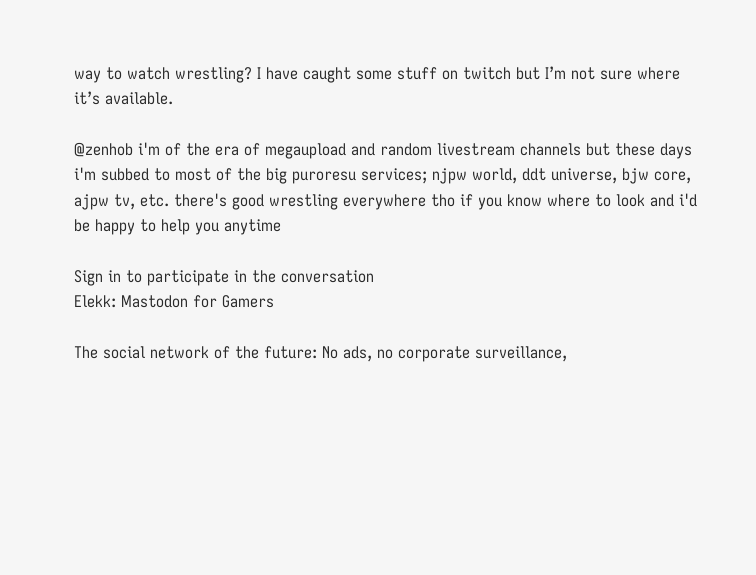way to watch wrestling? I have caught some stuff on twitch but I’m not sure where it’s available.

@zenhob i'm of the era of megaupload and random livestream channels but these days i'm subbed to most of the big puroresu services; njpw world, ddt universe, bjw core, ajpw tv, etc. there's good wrestling everywhere tho if you know where to look and i'd be happy to help you anytime

Sign in to participate in the conversation
Elekk: Mastodon for Gamers

The social network of the future: No ads, no corporate surveillance,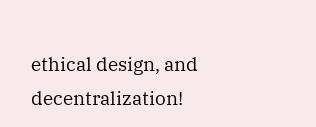ethical design, and decentralization!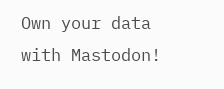Own your data with Mastodon!